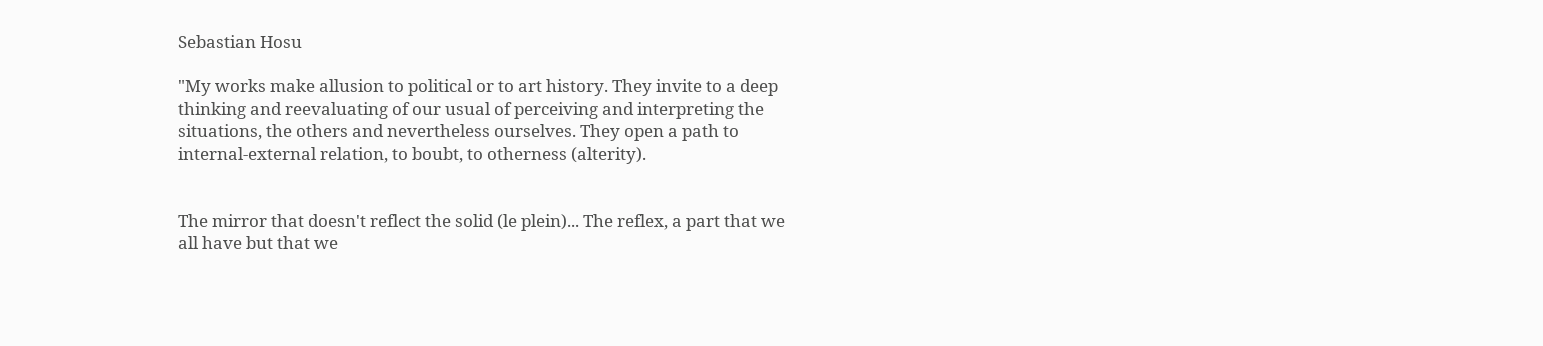Sebastian Hosu

"My works make allusion to political or to art history. They invite to a deep thinking and reevaluating of our usual of perceiving and interpreting the situations, the others and nevertheless ourselves. They open a path to internal-external relation, to boubt, to otherness (alterity).


The mirror that doesn't reflect the solid (le plein)... The reflex, a part that we all have but that we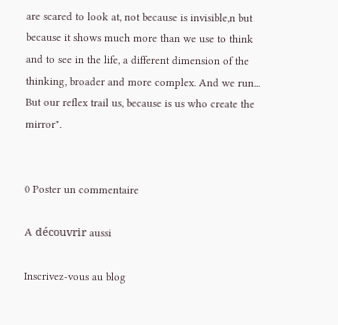are scared to look at, not because is invisible,n but because it shows much more than we use to think and to see in the life, a different dimension of the thinking, broader and more complex. And we run... But our reflex trail us, because is us who create the mirror".


0 Poster un commentaire

A découvrir aussi

Inscrivez-vous au blog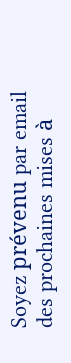Soyez prévenu par email des prochaines mises à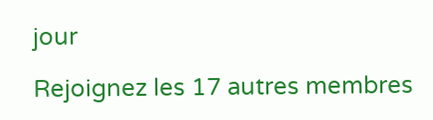jour

Rejoignez les 17 autres membres